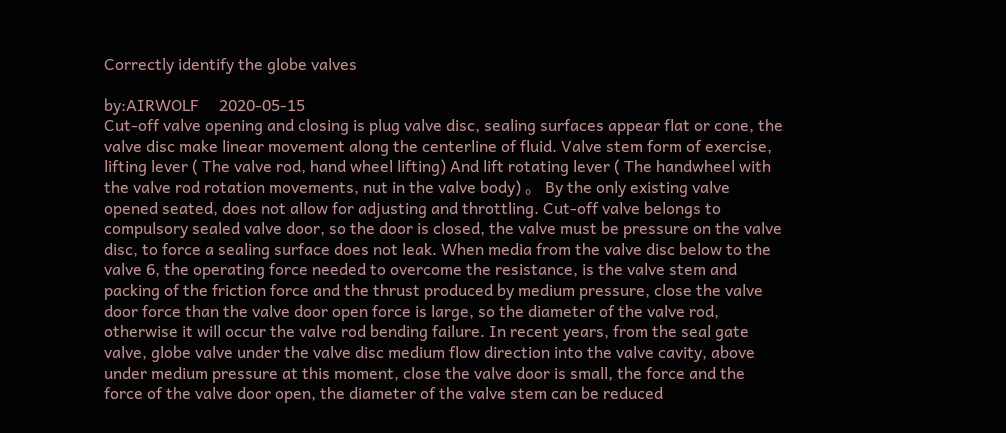Correctly identify the globe valves

by:AIRWOLF     2020-05-15
Cut-off valve opening and closing is plug valve disc, sealing surfaces appear flat or cone, the valve disc make linear movement along the centerline of fluid. Valve stem form of exercise, lifting lever ( The valve rod, hand wheel lifting) And lift rotating lever ( The handwheel with the valve rod rotation movements, nut in the valve body) 。 By the only existing valve opened seated, does not allow for adjusting and throttling. Cut-off valve belongs to compulsory sealed valve door, so the door is closed, the valve must be pressure on the valve disc, to force a sealing surface does not leak. When media from the valve disc below to the valve 6, the operating force needed to overcome the resistance, is the valve stem and packing of the friction force and the thrust produced by medium pressure, close the valve door force than the valve door open force is large, so the diameter of the valve rod, otherwise it will occur the valve rod bending failure. In recent years, from the seal gate valve, globe valve under the valve disc medium flow direction into the valve cavity, above under medium pressure at this moment, close the valve door is small, the force and the force of the valve door open, the diameter of the valve stem can be reduced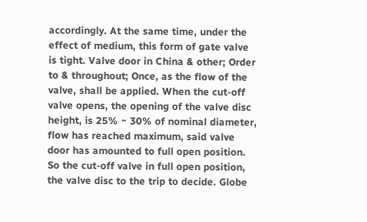accordingly. At the same time, under the effect of medium, this form of gate valve is tight. Valve door in China & other; Order to & throughout; Once, as the flow of the valve, shall be applied. When the cut-off valve opens, the opening of the valve disc height, is 25% ~ 30% of nominal diameter, flow has reached maximum, said valve door has amounted to full open position. So the cut-off valve in full open position, the valve disc to the trip to decide. Globe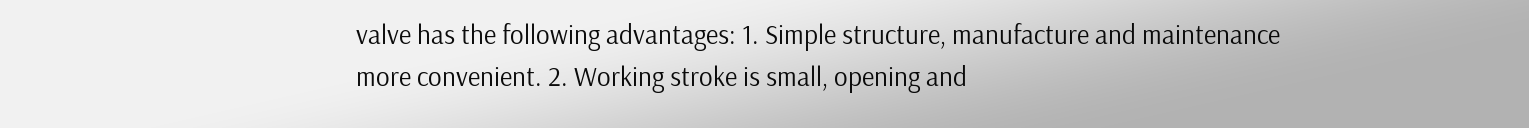valve has the following advantages: 1. Simple structure, manufacture and maintenance more convenient. 2. Working stroke is small, opening and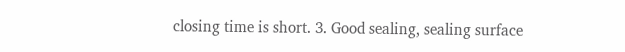closing time is short. 3. Good sealing, sealing surface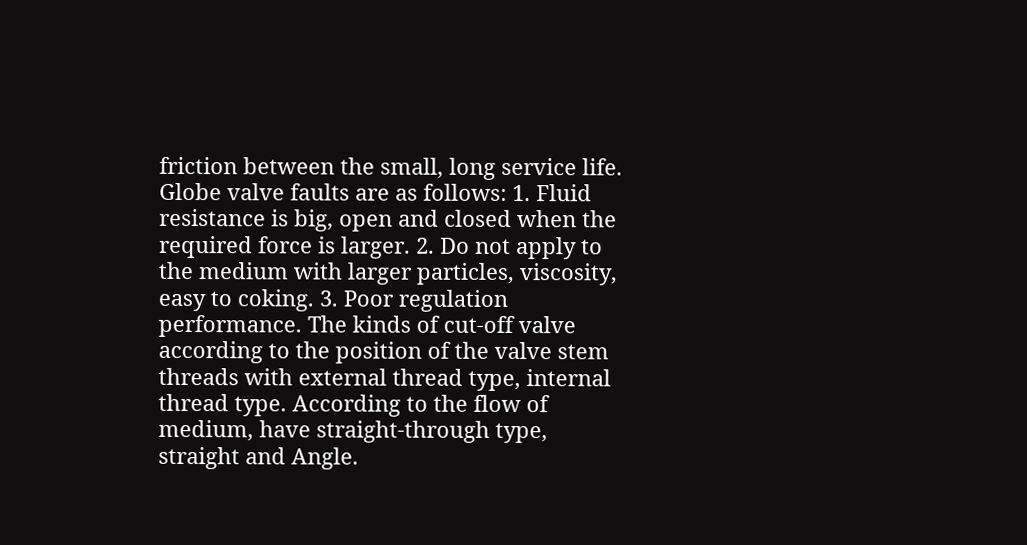friction between the small, long service life. Globe valve faults are as follows: 1. Fluid resistance is big, open and closed when the required force is larger. 2. Do not apply to the medium with larger particles, viscosity, easy to coking. 3. Poor regulation performance. The kinds of cut-off valve according to the position of the valve stem threads with external thread type, internal thread type. According to the flow of medium, have straight-through type, straight and Angle.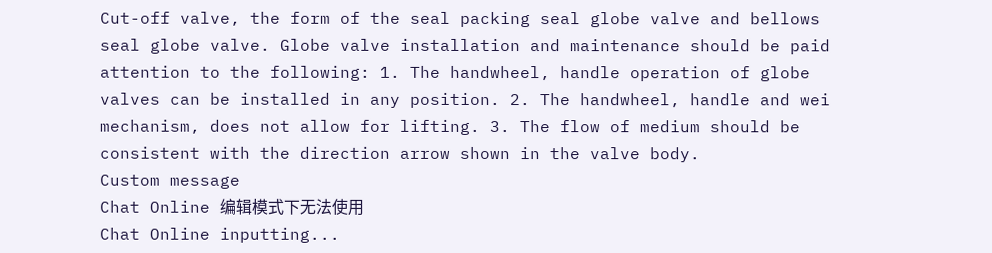Cut-off valve, the form of the seal packing seal globe valve and bellows seal globe valve. Globe valve installation and maintenance should be paid attention to the following: 1. The handwheel, handle operation of globe valves can be installed in any position. 2. The handwheel, handle and wei mechanism, does not allow for lifting. 3. The flow of medium should be consistent with the direction arrow shown in the valve body.
Custom message
Chat Online 编辑模式下无法使用
Chat Online inputting...